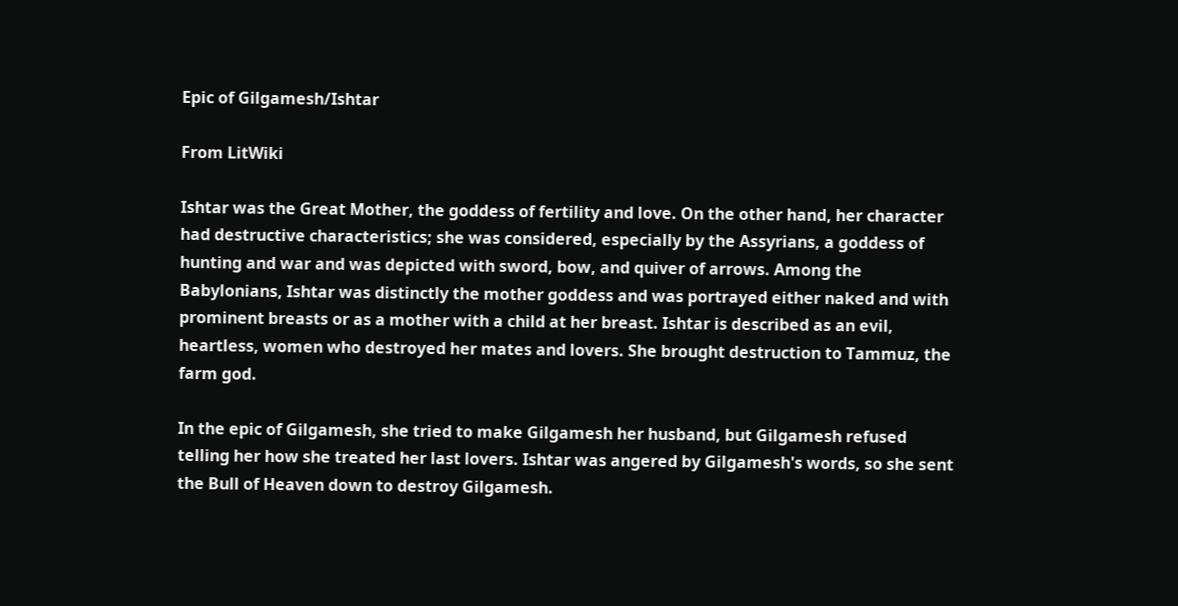Epic of Gilgamesh/Ishtar

From LitWiki

Ishtar was the Great Mother, the goddess of fertility and love. On the other hand, her character had destructive characteristics; she was considered, especially by the Assyrians, a goddess of hunting and war and was depicted with sword, bow, and quiver of arrows. Among the Babylonians, Ishtar was distinctly the mother goddess and was portrayed either naked and with prominent breasts or as a mother with a child at her breast. Ishtar is described as an evil, heartless, women who destroyed her mates and lovers. She brought destruction to Tammuz, the farm god.

In the epic of Gilgamesh, she tried to make Gilgamesh her husband, but Gilgamesh refused telling her how she treated her last lovers. Ishtar was angered by Gilgamesh's words, so she sent the Bull of Heaven down to destroy Gilgamesh.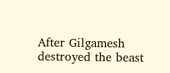After Gilgamesh destroyed the beast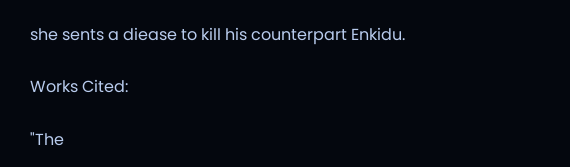she sents a diease to kill his counterpart Enkidu.

Works Cited:

"The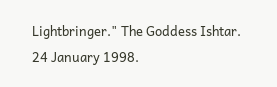Lightbringer." The Goddess Ishtar. 24 January 1998.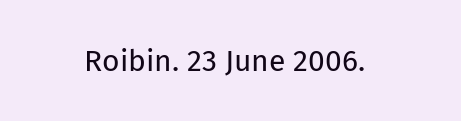Roibin. 23 June 2006.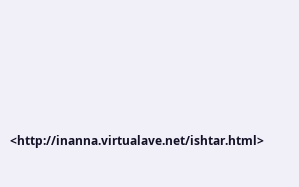<http://inanna.virtualave.net/ishtar.html>